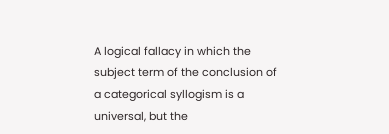A logical fallacy in which the subject term of the conclusion of a categorical syllogism is a universal, but the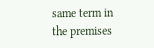same term in the premises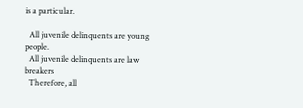is a particular.

  All juvenile delinquents are young people.
  All juvenile delinquents are law breakers
  Therefore, all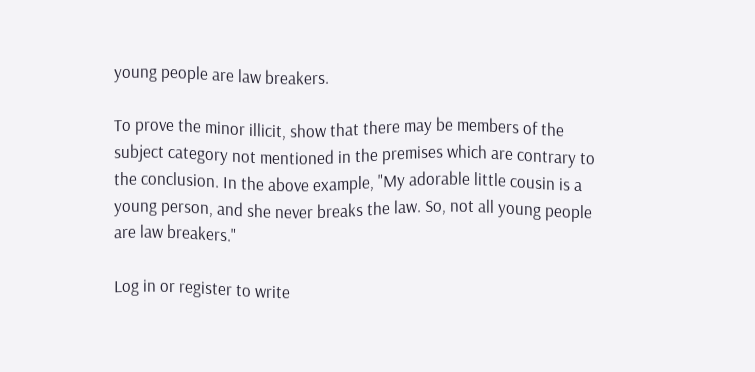young people are law breakers.

To prove the minor illicit, show that there may be members of the subject category not mentioned in the premises which are contrary to the conclusion. In the above example, "My adorable little cousin is a young person, and she never breaks the law. So, not all young people are law breakers."

Log in or register to write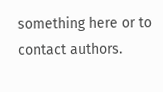something here or to contact authors.